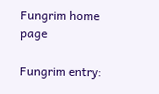Fungrim home page

Fungrim entry: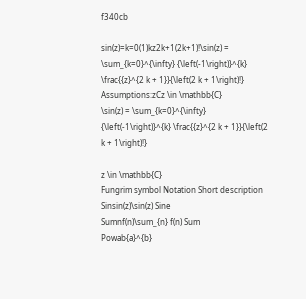f340cb

sin(z)=k=0(1)kz2k+1(2k+1)!\sin(z) = \sum_{k=0}^{\infty} {\left(-1\right)}^{k} \frac{{z}^{2 k + 1}}{\left(2 k + 1\right)!}
Assumptions:zCz \in \mathbb{C}
\sin(z) = \sum_{k=0}^{\infty} {\left(-1\right)}^{k} \frac{{z}^{2 k + 1}}{\left(2 k + 1\right)!}

z \in \mathbb{C}
Fungrim symbol Notation Short description
Sinsin(z)\sin(z) Sine
Sumnf(n)\sum_{n} f(n) Sum
Powab{a}^{b}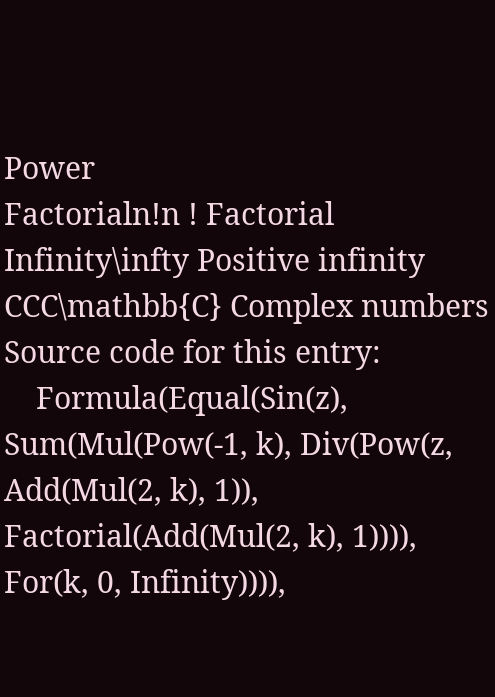Power
Factorialn!n ! Factorial
Infinity\infty Positive infinity
CCC\mathbb{C} Complex numbers
Source code for this entry:
    Formula(Equal(Sin(z), Sum(Mul(Pow(-1, k), Div(Pow(z, Add(Mul(2, k), 1)), Factorial(Add(Mul(2, k), 1)))), For(k, 0, Infinity)))),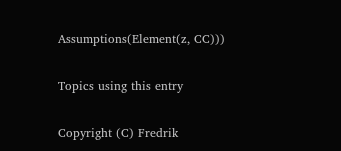Assumptions(Element(z, CC)))

Topics using this entry

Copyright (C) Fredrik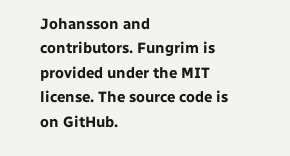Johansson and contributors. Fungrim is provided under the MIT license. The source code is on GitHub.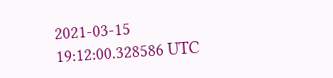2021-03-15 19:12:00.328586 UTC